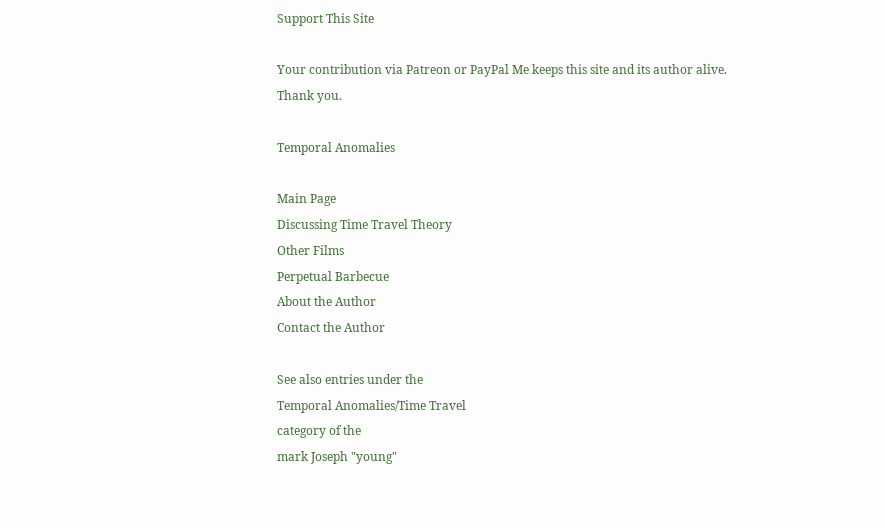Support This Site

Your contribution via Patreon or PayPal Me keeps this site and its author alive.
Thank you.

Temporal Anomalies

Main Page
Discussing Time Travel Theory
Other Films
Perpetual Barbecue
About the Author
Contact the Author

See also entries under the
Temporal Anomalies/Time Travel
category of the
mark Joseph "young"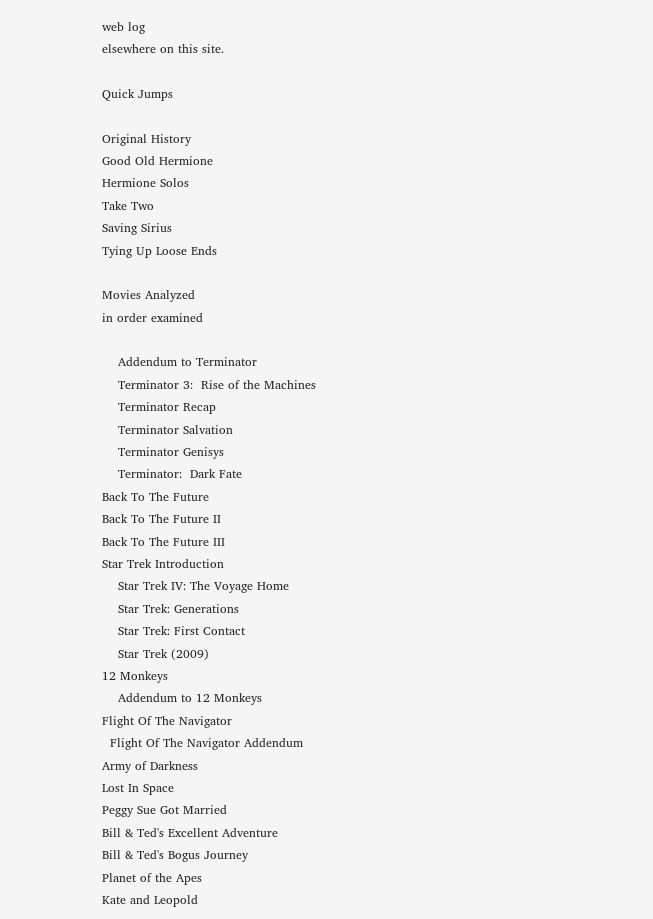web log
elsewhere on this site.

Quick Jumps

Original History
Good Old Hermione
Hermione Solos
Take Two
Saving Sirius
Tying Up Loose Ends

Movies Analyzed
in order examined

    Addendum to Terminator
    Terminator 3:  Rise of the Machines
    Terminator Recap
    Terminator Salvation
    Terminator Genisys
    Terminator:  Dark Fate
Back To The Future
Back To The Future II
Back To The Future III
Star Trek Introduction
    Star Trek IV: The Voyage Home
    Star Trek: Generations
    Star Trek: First Contact
    Star Trek (2009)
12 Monkeys
    Addendum to 12 Monkeys
Flight Of The Navigator
  Flight Of The Navigator Addendum
Army of Darkness
Lost In Space
Peggy Sue Got Married
Bill & Ted's Excellent Adventure
Bill & Ted's Bogus Journey
Planet of the Apes
Kate and Leopold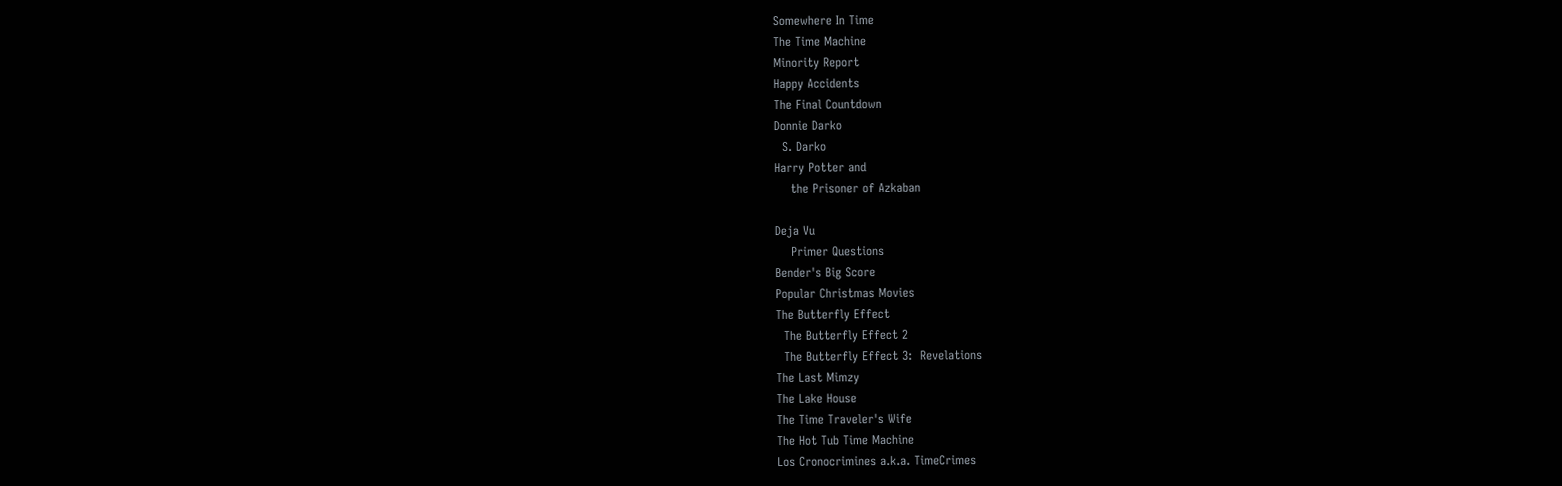Somewhere In Time
The Time Machine
Minority Report
Happy Accidents
The Final Countdown
Donnie Darko
  S. Darko
Harry Potter and
    the Prisoner of Azkaban

Deja Vu
    Primer Questions
Bender's Big Score
Popular Christmas Movies
The Butterfly Effect
  The Butterfly Effect 2
  The Butterfly Effect 3:  Revelations
The Last Mimzy
The Lake House
The Time Traveler's Wife
The Hot Tub Time Machine
Los Cronocrimines a.k.a. TimeCrimes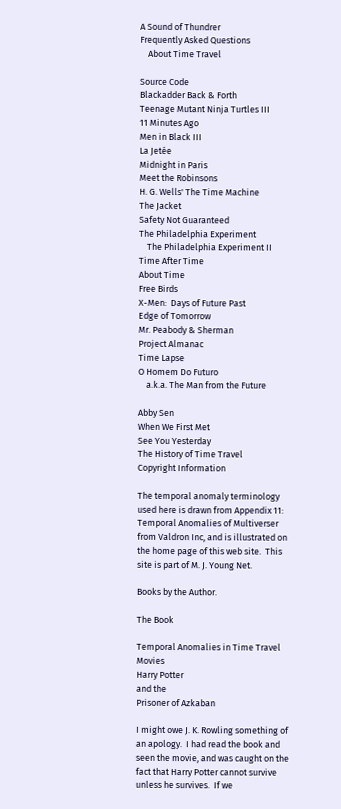A Sound of Thundrer
Frequently Asked Questions
    About Time Travel

Source Code
Blackadder Back & Forth
Teenage Mutant Ninja Turtles III
11 Minutes Ago
Men in Black III
La Jetée
Midnight in Paris
Meet the Robinsons
H. G. Wells' The Time Machine
The Jacket
Safety Not Guaranteed
The Philadelphia Experiment
    The Philadelphia Experiment II
Time After Time
About Time
Free Birds
X-Men:  Days of Future Past
Edge of Tomorrow
Mr. Peabody & Sherman
Project Almanac
Time Lapse
O Homem Do Futuro
    a.k.a. The Man from the Future

Abby Sen
When We First Met
See You Yesterday
The History of Time Travel
Copyright Information

The temporal anomaly terminology used here is drawn from Appendix 11:  Temporal Anomalies of Multiverser from Valdron Inc, and is illustrated on the home page of this web site.  This site is part of M. J. Young Net.

Books by the Author.

The Book

Temporal Anomalies in Time Travel Movies
Harry Potter
and the
Prisoner of Azkaban

I might owe J. K. Rowling something of an apology.  I had read the book and seen the movie, and was caught on the fact that Harry Potter cannot survive unless he survives.  If we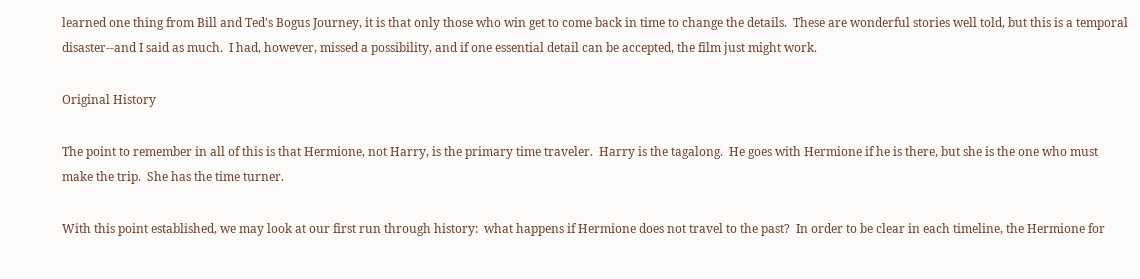learned one thing from Bill and Ted's Bogus Journey, it is that only those who win get to come back in time to change the details.  These are wonderful stories well told, but this is a temporal disaster--and I said as much.  I had, however, missed a possibility, and if one essential detail can be accepted, the film just might work.

Original History

The point to remember in all of this is that Hermione, not Harry, is the primary time traveler.  Harry is the tagalong.  He goes with Hermione if he is there, but she is the one who must make the trip.  She has the time turner.

With this point established, we may look at our first run through history:  what happens if Hermione does not travel to the past?  In order to be clear in each timeline, the Hermione for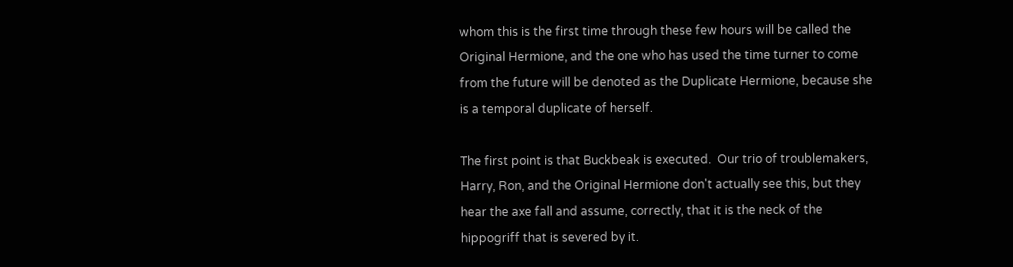whom this is the first time through these few hours will be called the Original Hermione, and the one who has used the time turner to come from the future will be denoted as the Duplicate Hermione, because she is a temporal duplicate of herself.

The first point is that Buckbeak is executed.  Our trio of troublemakers, Harry, Ron, and the Original Hermione don't actually see this, but they hear the axe fall and assume, correctly, that it is the neck of the hippogriff that is severed by it.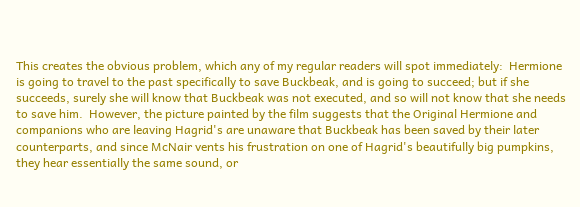This creates the obvious problem, which any of my regular readers will spot immediately:  Hermione is going to travel to the past specifically to save Buckbeak, and is going to succeed; but if she succeeds, surely she will know that Buckbeak was not executed, and so will not know that she needs to save him.  However, the picture painted by the film suggests that the Original Hermione and companions who are leaving Hagrid's are unaware that Buckbeak has been saved by their later counterparts, and since McNair vents his frustration on one of Hagrid's beautifully big pumpkins, they hear essentially the same sound, or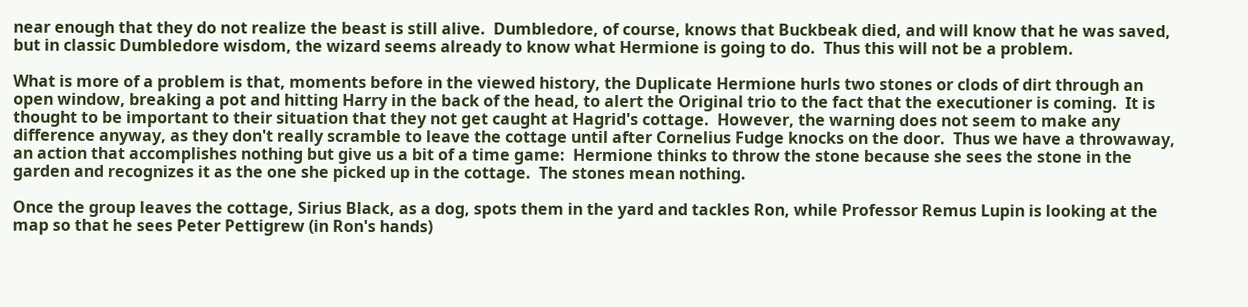near enough that they do not realize the beast is still alive.  Dumbledore, of course, knows that Buckbeak died, and will know that he was saved, but in classic Dumbledore wisdom, the wizard seems already to know what Hermione is going to do.  Thus this will not be a problem.

What is more of a problem is that, moments before in the viewed history, the Duplicate Hermione hurls two stones or clods of dirt through an open window, breaking a pot and hitting Harry in the back of the head, to alert the Original trio to the fact that the executioner is coming.  It is thought to be important to their situation that they not get caught at Hagrid's cottage.  However, the warning does not seem to make any difference anyway, as they don't really scramble to leave the cottage until after Cornelius Fudge knocks on the door.  Thus we have a throwaway, an action that accomplishes nothing but give us a bit of a time game:  Hermione thinks to throw the stone because she sees the stone in the garden and recognizes it as the one she picked up in the cottage.  The stones mean nothing.

Once the group leaves the cottage, Sirius Black, as a dog, spots them in the yard and tackles Ron, while Professor Remus Lupin is looking at the map so that he sees Peter Pettigrew (in Ron's hands)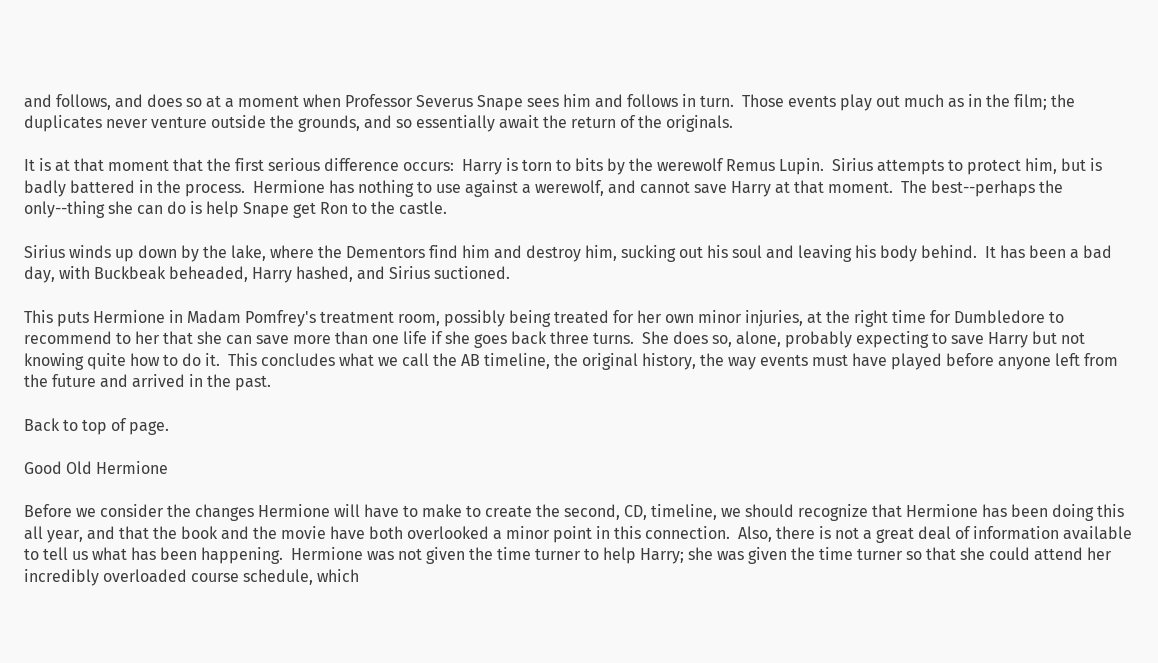and follows, and does so at a moment when Professor Severus Snape sees him and follows in turn.  Those events play out much as in the film; the duplicates never venture outside the grounds, and so essentially await the return of the originals.

It is at that moment that the first serious difference occurs:  Harry is torn to bits by the werewolf Remus Lupin.  Sirius attempts to protect him, but is badly battered in the process.  Hermione has nothing to use against a werewolf, and cannot save Harry at that moment.  The best--perhaps the only--thing she can do is help Snape get Ron to the castle.

Sirius winds up down by the lake, where the Dementors find him and destroy him, sucking out his soul and leaving his body behind.  It has been a bad day, with Buckbeak beheaded, Harry hashed, and Sirius suctioned.

This puts Hermione in Madam Pomfrey's treatment room, possibly being treated for her own minor injuries, at the right time for Dumbledore to recommend to her that she can save more than one life if she goes back three turns.  She does so, alone, probably expecting to save Harry but not knowing quite how to do it.  This concludes what we call the AB timeline, the original history, the way events must have played before anyone left from the future and arrived in the past.

Back to top of page.

Good Old Hermione

Before we consider the changes Hermione will have to make to create the second, CD, timeline, we should recognize that Hermione has been doing this all year, and that the book and the movie have both overlooked a minor point in this connection.  Also, there is not a great deal of information available to tell us what has been happening.  Hermione was not given the time turner to help Harry; she was given the time turner so that she could attend her incredibly overloaded course schedule, which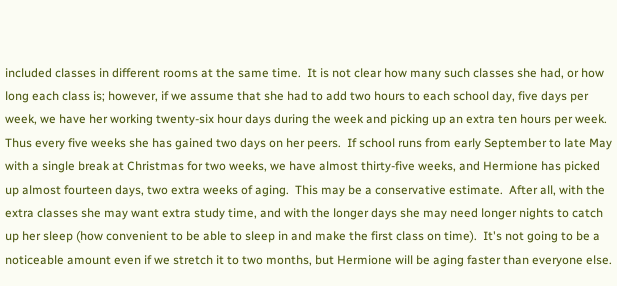included classes in different rooms at the same time.  It is not clear how many such classes she had, or how long each class is; however, if we assume that she had to add two hours to each school day, five days per week, we have her working twenty-six hour days during the week and picking up an extra ten hours per week.  Thus every five weeks she has gained two days on her peers.  If school runs from early September to late May with a single break at Christmas for two weeks, we have almost thirty-five weeks, and Hermione has picked up almost fourteen days, two extra weeks of aging.  This may be a conservative estimate.  After all, with the extra classes she may want extra study time, and with the longer days she may need longer nights to catch up her sleep (how convenient to be able to sleep in and make the first class on time).  It's not going to be a noticeable amount even if we stretch it to two months, but Hermione will be aging faster than everyone else.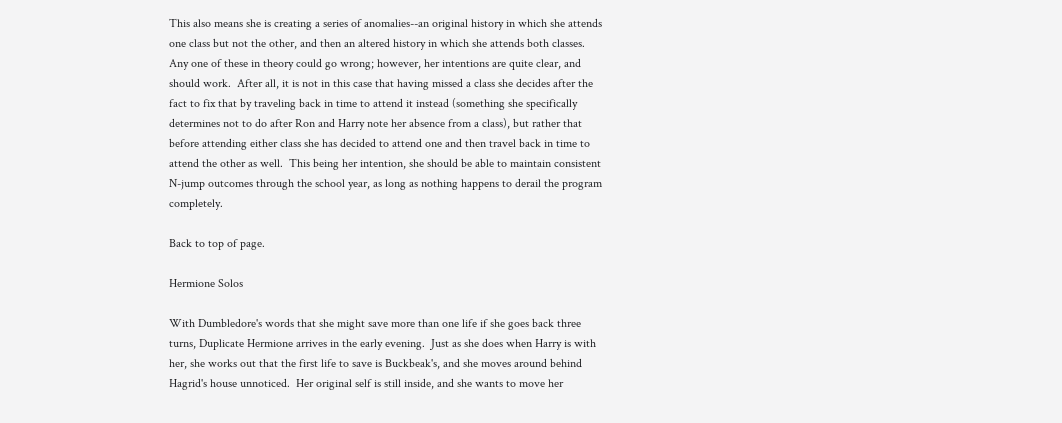This also means she is creating a series of anomalies--an original history in which she attends one class but not the other, and then an altered history in which she attends both classes.  Any one of these in theory could go wrong; however, her intentions are quite clear, and should work.  After all, it is not in this case that having missed a class she decides after the fact to fix that by traveling back in time to attend it instead (something she specifically determines not to do after Ron and Harry note her absence from a class), but rather that before attending either class she has decided to attend one and then travel back in time to attend the other as well.  This being her intention, she should be able to maintain consistent N-jump outcomes through the school year, as long as nothing happens to derail the program completely.

Back to top of page.

Hermione Solos

With Dumbledore's words that she might save more than one life if she goes back three turns, Duplicate Hermione arrives in the early evening.  Just as she does when Harry is with her, she works out that the first life to save is Buckbeak's, and she moves around behind Hagrid's house unnoticed.  Her original self is still inside, and she wants to move her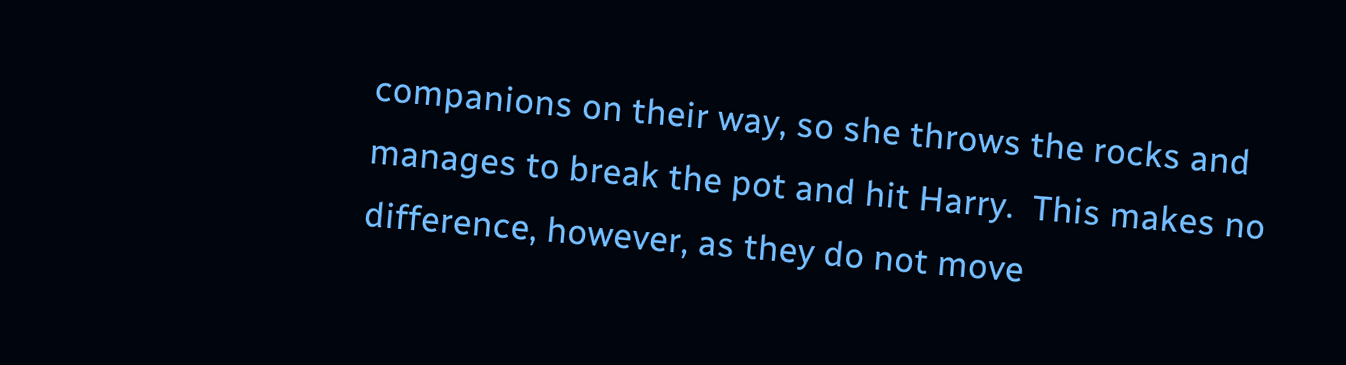companions on their way, so she throws the rocks and manages to break the pot and hit Harry.  This makes no difference, however, as they do not move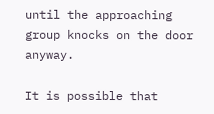until the approaching group knocks on the door anyway.

It is possible that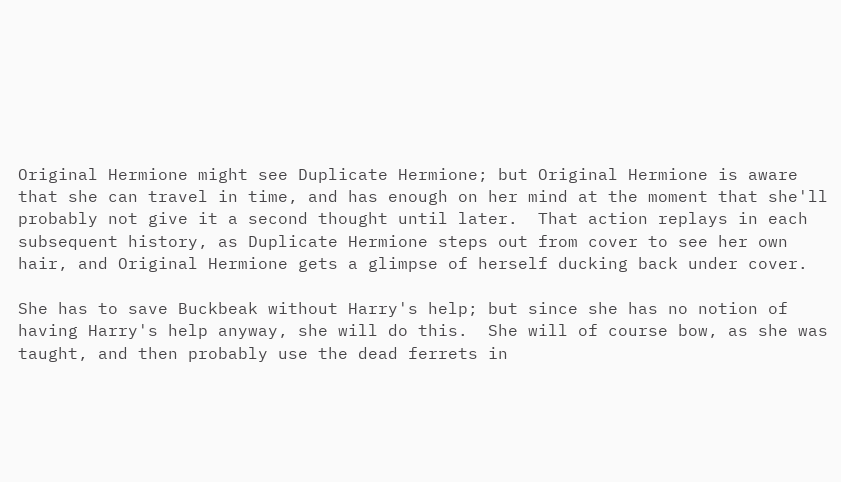Original Hermione might see Duplicate Hermione; but Original Hermione is aware that she can travel in time, and has enough on her mind at the moment that she'll probably not give it a second thought until later.  That action replays in each subsequent history, as Duplicate Hermione steps out from cover to see her own hair, and Original Hermione gets a glimpse of herself ducking back under cover.

She has to save Buckbeak without Harry's help; but since she has no notion of having Harry's help anyway, she will do this.  She will of course bow, as she was taught, and then probably use the dead ferrets in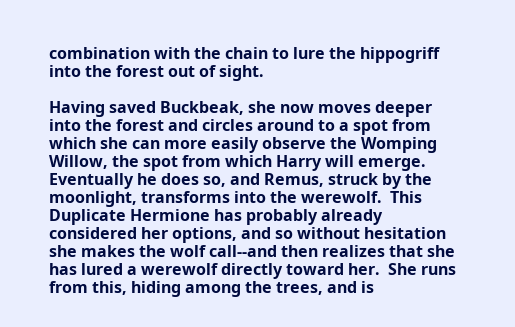combination with the chain to lure the hippogriff into the forest out of sight.

Having saved Buckbeak, she now moves deeper into the forest and circles around to a spot from which she can more easily observe the Womping Willow, the spot from which Harry will emerge.  Eventually he does so, and Remus, struck by the moonlight, transforms into the werewolf.  This Duplicate Hermione has probably already considered her options, and so without hesitation she makes the wolf call--and then realizes that she has lured a werewolf directly toward her.  She runs from this, hiding among the trees, and is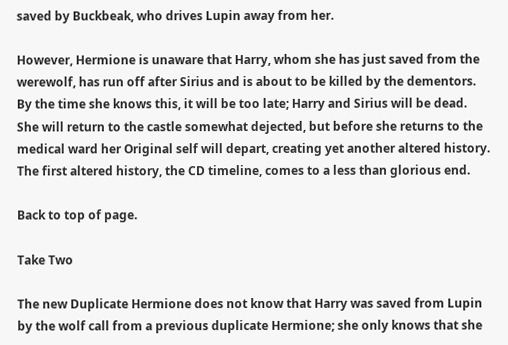saved by Buckbeak, who drives Lupin away from her.

However, Hermione is unaware that Harry, whom she has just saved from the werewolf, has run off after Sirius and is about to be killed by the dementors.  By the time she knows this, it will be too late; Harry and Sirius will be dead.  She will return to the castle somewhat dejected, but before she returns to the medical ward her Original self will depart, creating yet another altered history.  The first altered history, the CD timeline, comes to a less than glorious end.

Back to top of page.

Take Two

The new Duplicate Hermione does not know that Harry was saved from Lupin by the wolf call from a previous duplicate Hermione; she only knows that she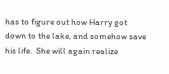has to figure out how Harry got down to the lake, and somehow save his life.  She will again realize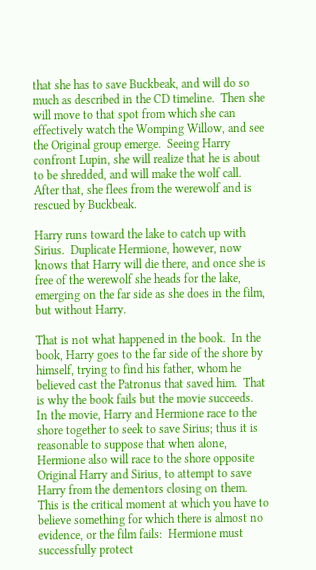that she has to save Buckbeak, and will do so much as described in the CD timeline.  Then she will move to that spot from which she can effectively watch the Womping Willow, and see the Original group emerge.  Seeing Harry confront Lupin, she will realize that he is about to be shredded, and will make the wolf call.  After that, she flees from the werewolf and is rescued by Buckbeak.

Harry runs toward the lake to catch up with Sirius.  Duplicate Hermione, however, now knows that Harry will die there, and once she is free of the werewolf she heads for the lake, emerging on the far side as she does in the film, but without Harry.

That is not what happened in the book.  In the book, Harry goes to the far side of the shore by himself, trying to find his father, whom he believed cast the Patronus that saved him.  That is why the book fails but the movie succeeds.  In the movie, Harry and Hermione race to the shore together to seek to save Sirius; thus it is reasonable to suppose that when alone, Hermione also will race to the shore opposite Original Harry and Sirius, to attempt to save Harry from the dementors closing on them.  This is the critical moment at which you have to believe something for which there is almost no evidence, or the film fails:  Hermione must successfully protect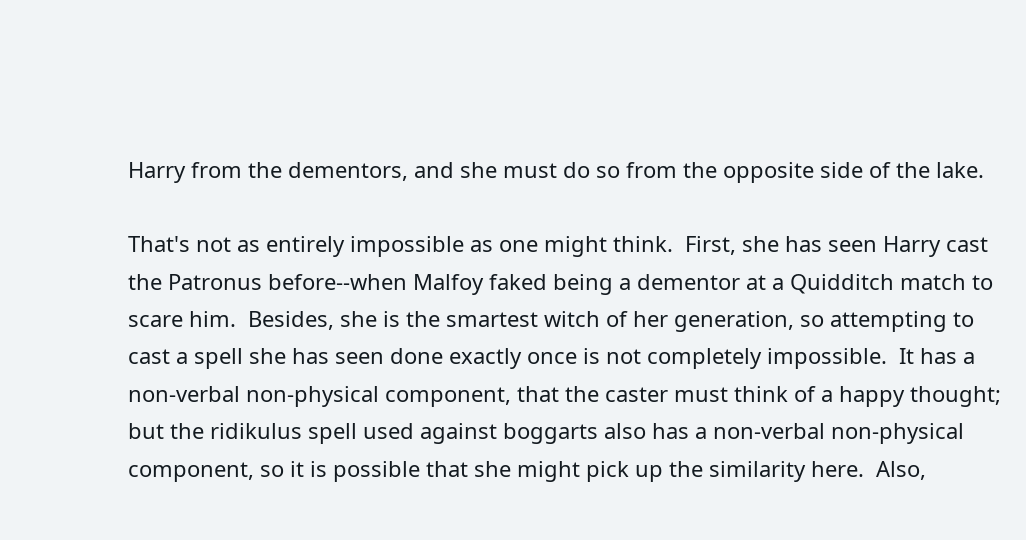Harry from the dementors, and she must do so from the opposite side of the lake.

That's not as entirely impossible as one might think.  First, she has seen Harry cast the Patronus before--when Malfoy faked being a dementor at a Quidditch match to scare him.  Besides, she is the smartest witch of her generation, so attempting to cast a spell she has seen done exactly once is not completely impossible.  It has a non-verbal non-physical component, that the caster must think of a happy thought; but the ridikulus spell used against boggarts also has a non-verbal non-physical component, so it is possible that she might pick up the similarity here.  Also,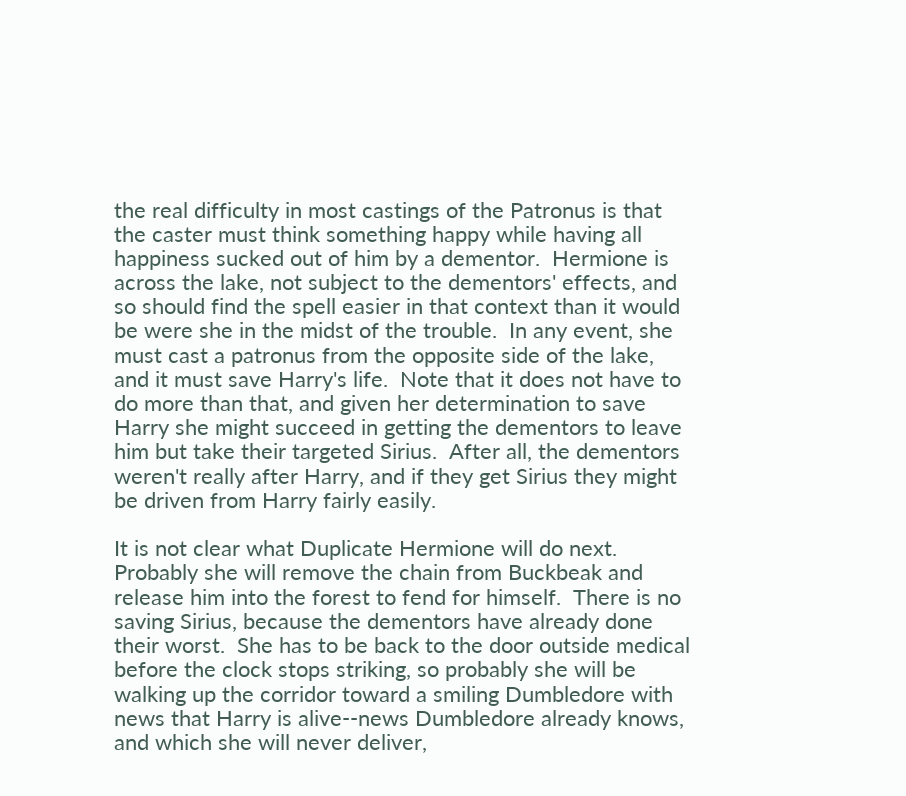the real difficulty in most castings of the Patronus is that the caster must think something happy while having all happiness sucked out of him by a dementor.  Hermione is across the lake, not subject to the dementors' effects, and so should find the spell easier in that context than it would be were she in the midst of the trouble.  In any event, she must cast a patronus from the opposite side of the lake, and it must save Harry's life.  Note that it does not have to do more than that, and given her determination to save Harry she might succeed in getting the dementors to leave him but take their targeted Sirius.  After all, the dementors weren't really after Harry, and if they get Sirius they might be driven from Harry fairly easily.

It is not clear what Duplicate Hermione will do next.  Probably she will remove the chain from Buckbeak and release him into the forest to fend for himself.  There is no saving Sirius, because the dementors have already done their worst.  She has to be back to the door outside medical before the clock stops striking, so probably she will be walking up the corridor toward a smiling Dumbledore with news that Harry is alive--news Dumbledore already knows, and which she will never deliver,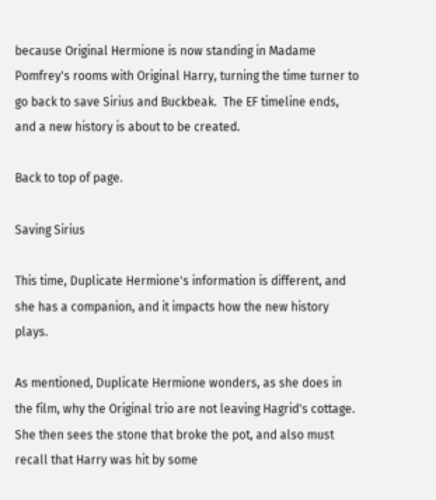because Original Hermione is now standing in Madame Pomfrey's rooms with Original Harry, turning the time turner to go back to save Sirius and Buckbeak.  The EF timeline ends, and a new history is about to be created.

Back to top of page.

Saving Sirius

This time, Duplicate Hermione's information is different, and she has a companion, and it impacts how the new history plays.

As mentioned, Duplicate Hermione wonders, as she does in the film, why the Original trio are not leaving Hagrid's cottage.  She then sees the stone that broke the pot, and also must recall that Harry was hit by some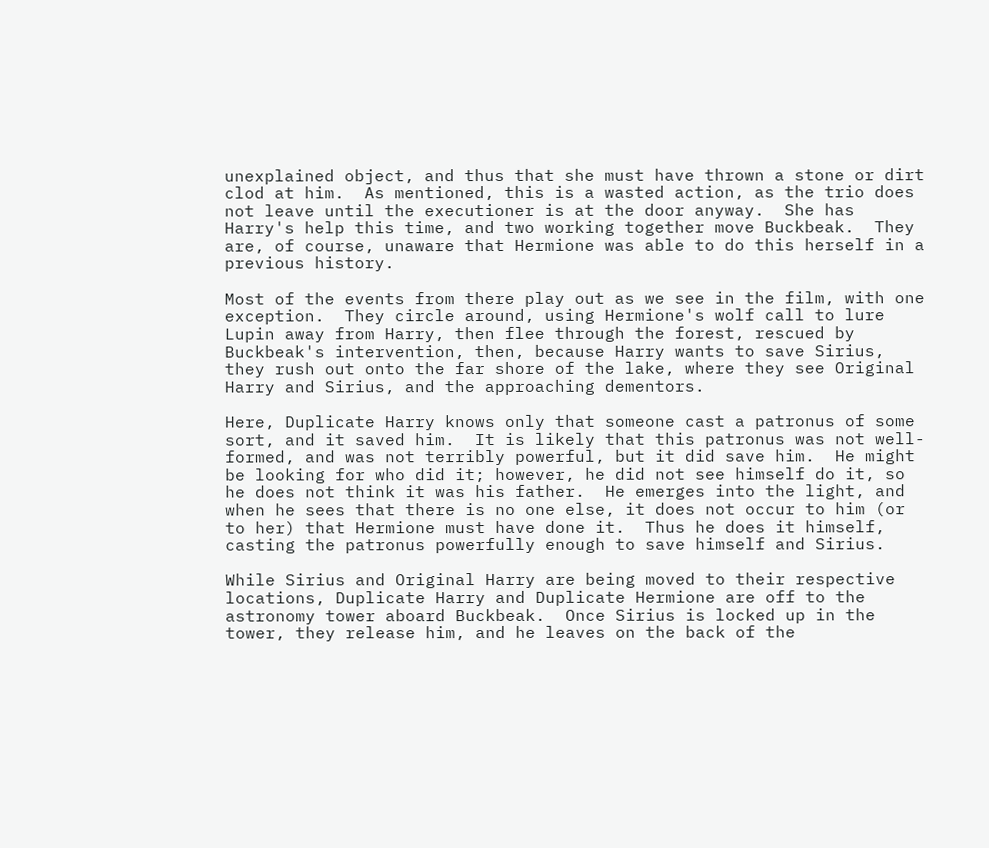unexplained object, and thus that she must have thrown a stone or dirt clod at him.  As mentioned, this is a wasted action, as the trio does not leave until the executioner is at the door anyway.  She has Harry's help this time, and two working together move Buckbeak.  They are, of course, unaware that Hermione was able to do this herself in a previous history.

Most of the events from there play out as we see in the film, with one exception.  They circle around, using Hermione's wolf call to lure Lupin away from Harry, then flee through the forest, rescued by Buckbeak's intervention, then, because Harry wants to save Sirius, they rush out onto the far shore of the lake, where they see Original Harry and Sirius, and the approaching dementors.

Here, Duplicate Harry knows only that someone cast a patronus of some sort, and it saved him.  It is likely that this patronus was not well-formed, and was not terribly powerful, but it did save him.  He might be looking for who did it; however, he did not see himself do it, so he does not think it was his father.  He emerges into the light, and when he sees that there is no one else, it does not occur to him (or to her) that Hermione must have done it.  Thus he does it himself, casting the patronus powerfully enough to save himself and Sirius.

While Sirius and Original Harry are being moved to their respective locations, Duplicate Harry and Duplicate Hermione are off to the astronomy tower aboard Buckbeak.  Once Sirius is locked up in the tower, they release him, and he leaves on the back of the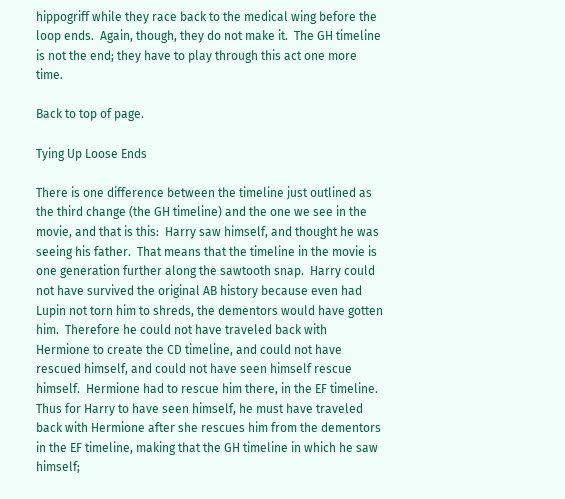hippogriff while they race back to the medical wing before the loop ends.  Again, though, they do not make it.  The GH timeline is not the end; they have to play through this act one more time.

Back to top of page.

Tying Up Loose Ends

There is one difference between the timeline just outlined as the third change (the GH timeline) and the one we see in the movie, and that is this:  Harry saw himself, and thought he was seeing his father.  That means that the timeline in the movie is one generation further along the sawtooth snap.  Harry could not have survived the original AB history because even had Lupin not torn him to shreds, the dementors would have gotten him.  Therefore he could not have traveled back with Hermione to create the CD timeline, and could not have rescued himself, and could not have seen himself rescue himself.  Hermione had to rescue him there, in the EF timeline.  Thus for Harry to have seen himself, he must have traveled back with Hermione after she rescues him from the dementors in the EF timeline, making that the GH timeline in which he saw himself;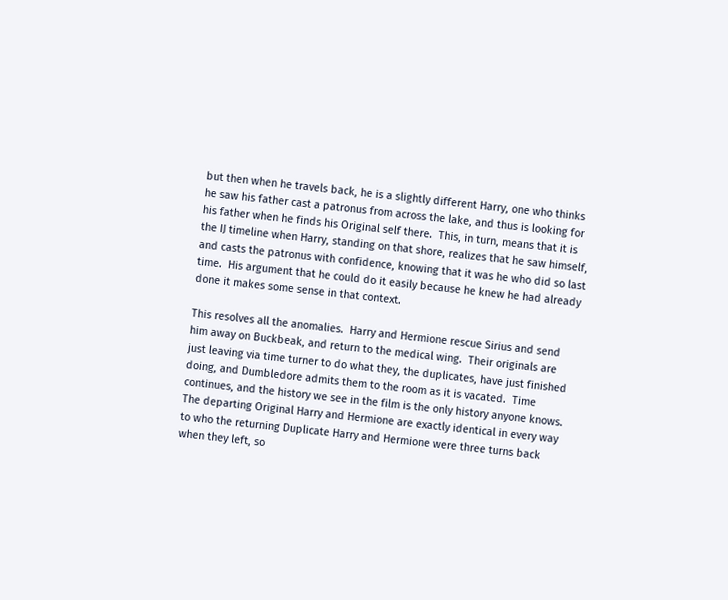but then when he travels back, he is a slightly different Harry, one who thinks he saw his father cast a patronus from across the lake, and thus is looking for his father when he finds his Original self there.  This, in turn, means that it is the IJ timeline when Harry, standing on that shore, realizes that he saw himself, and casts the patronus with confidence, knowing that it was he who did so last time.  His argument that he could do it easily because he knew he had already done it makes some sense in that context.

This resolves all the anomalies.  Harry and Hermione rescue Sirius and send him away on Buckbeak, and return to the medical wing.  Their originals are just leaving via time turner to do what they, the duplicates, have just finished doing, and Dumbledore admits them to the room as it is vacated.  Time continues, and the history we see in the film is the only history anyone knows.  The departing Original Harry and Hermione are exactly identical in every way to who the returning Duplicate Harry and Hermione were three turns back when they left, so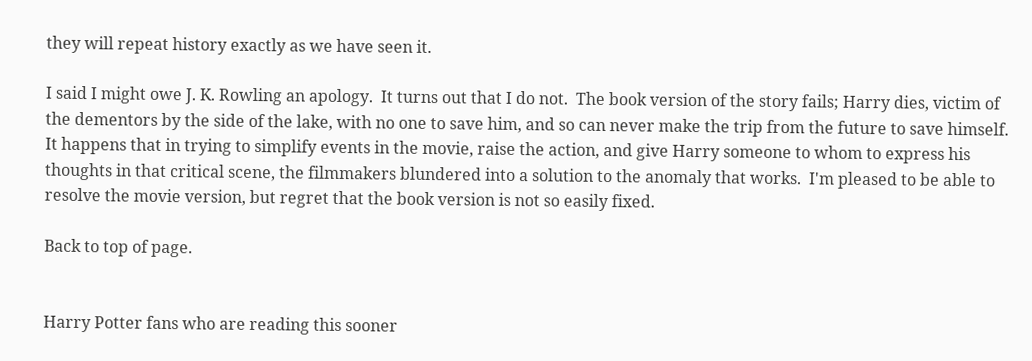they will repeat history exactly as we have seen it.

I said I might owe J. K. Rowling an apology.  It turns out that I do not.  The book version of the story fails; Harry dies, victim of the dementors by the side of the lake, with no one to save him, and so can never make the trip from the future to save himself.  It happens that in trying to simplify events in the movie, raise the action, and give Harry someone to whom to express his thoughts in that critical scene, the filmmakers blundered into a solution to the anomaly that works.  I'm pleased to be able to resolve the movie version, but regret that the book version is not so easily fixed.

Back to top of page.


Harry Potter fans who are reading this sooner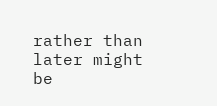rather than later might be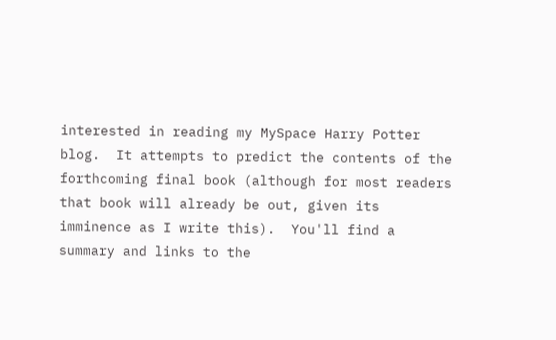interested in reading my MySpace Harry Potter blog.  It attempts to predict the contents of the forthcoming final book (although for most readers that book will already be out, given its imminence as I write this).  You'll find a summary and links to the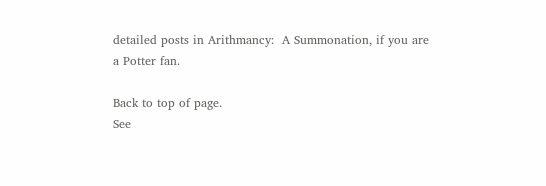detailed posts in Arithmancy:  A Summonation, if you are a Potter fan.

Back to top of page.
See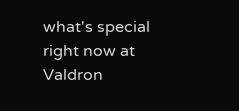what's special right now at Valdron